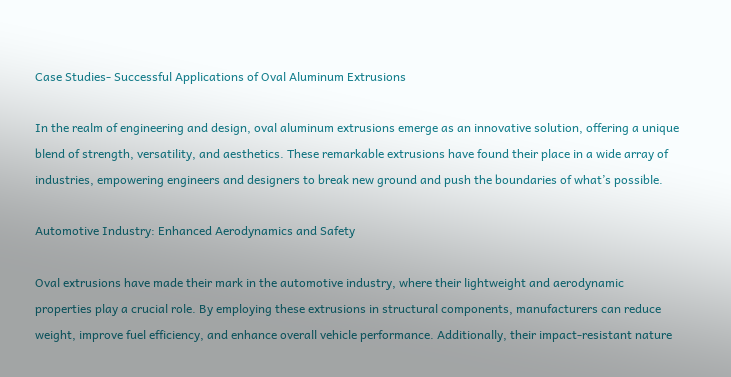Case Studies- Successful Applications of Oval Aluminum Extrusions

In the realm of engineering and design, oval aluminum extrusions emerge as an innovative solution, offering a unique blend of strength, versatility, and aesthetics. These remarkable extrusions have found their place in a wide array of industries, empowering engineers and designers to break new ground and push the boundaries of what’s possible.

Automotive Industry: Enhanced Aerodynamics and Safety

Oval extrusions have made their mark in the automotive industry, where their lightweight and aerodynamic properties play a crucial role. By employing these extrusions in structural components, manufacturers can reduce weight, improve fuel efficiency, and enhance overall vehicle performance. Additionally, their impact-resistant nature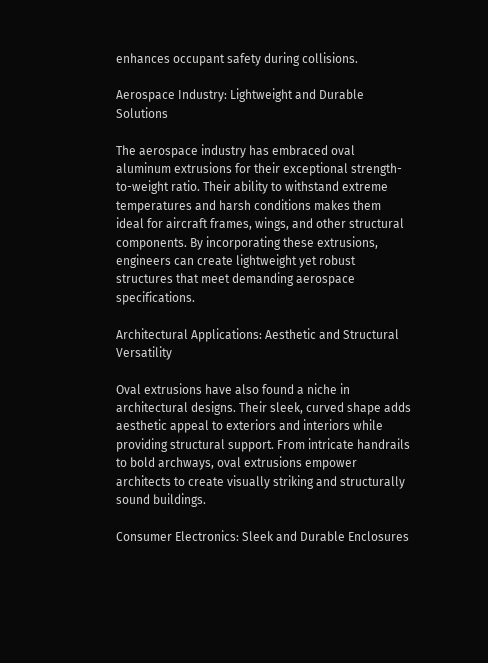enhances occupant safety during collisions.

Aerospace Industry: Lightweight and Durable Solutions

The aerospace industry has embraced oval aluminum extrusions for their exceptional strength-to-weight ratio. Their ability to withstand extreme temperatures and harsh conditions makes them ideal for aircraft frames, wings, and other structural components. By incorporating these extrusions, engineers can create lightweight yet robust structures that meet demanding aerospace specifications.

Architectural Applications: Aesthetic and Structural Versatility

Oval extrusions have also found a niche in architectural designs. Their sleek, curved shape adds aesthetic appeal to exteriors and interiors while providing structural support. From intricate handrails to bold archways, oval extrusions empower architects to create visually striking and structurally sound buildings.

Consumer Electronics: Sleek and Durable Enclosures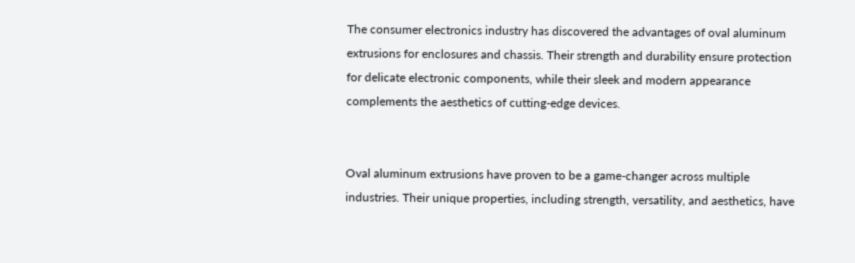The consumer electronics industry has discovered the advantages of oval aluminum extrusions for enclosures and chassis. Their strength and durability ensure protection for delicate electronic components, while their sleek and modern appearance complements the aesthetics of cutting-edge devices.


Oval aluminum extrusions have proven to be a game-changer across multiple industries. Their unique properties, including strength, versatility, and aesthetics, have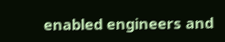enabled engineers and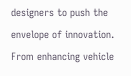designers to push the envelope of innovation. From enhancing vehicle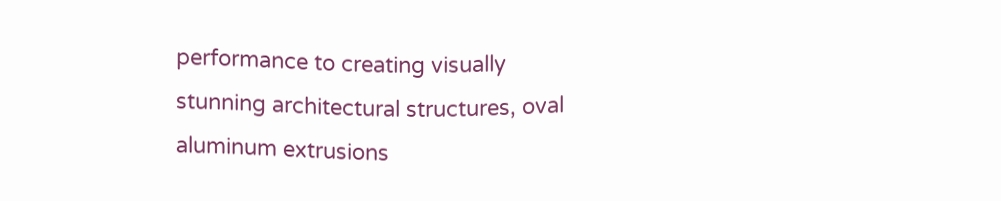performance to creating visually stunning architectural structures, oval aluminum extrusions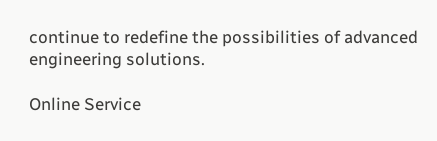continue to redefine the possibilities of advanced engineering solutions.

Online Service